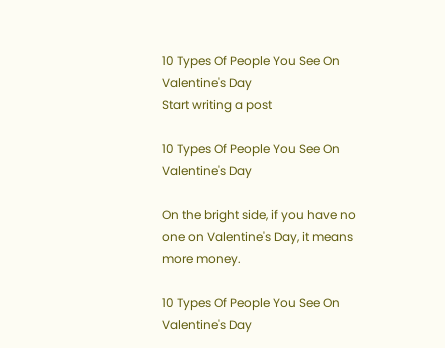10 Types Of People You See On Valentine's Day
Start writing a post

10 Types Of People You See On Valentine's Day

On the bright side, if you have no one on Valentine's Day, it means more money.

10 Types Of People You See On Valentine's Day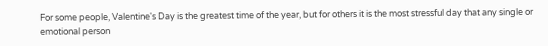For some people, Valentine's Day is the greatest time of the year, but for others it is the most stressful day that any single or emotional person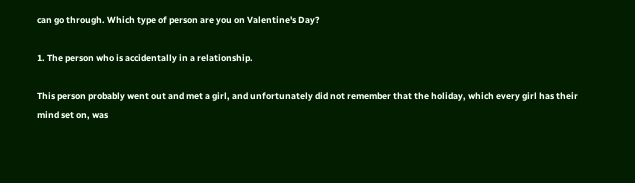can go through. Which type of person are you on Valentine's Day?

1. The person who is accidentally in a relationship.

This person probably went out and met a girl, and unfortunately did not remember that the holiday, which every girl has their mind set on, was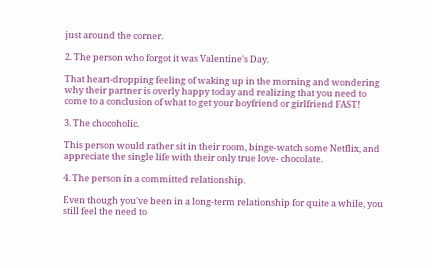just around the corner.

2. The person who forgot it was Valentine's Day.

That heart-dropping feeling of waking up in the morning and wondering why their partner is overly happy today and realizing that you need to come to a conclusion of what to get your boyfriend or girlfriend FAST!

3. The chocoholic.

This person would rather sit in their room, binge-watch some Netflix, and appreciate the single life with their only true love- chocolate.

4. The person in a committed relationship.

Even though you've been in a long-term relationship for quite a while, you still feel the need to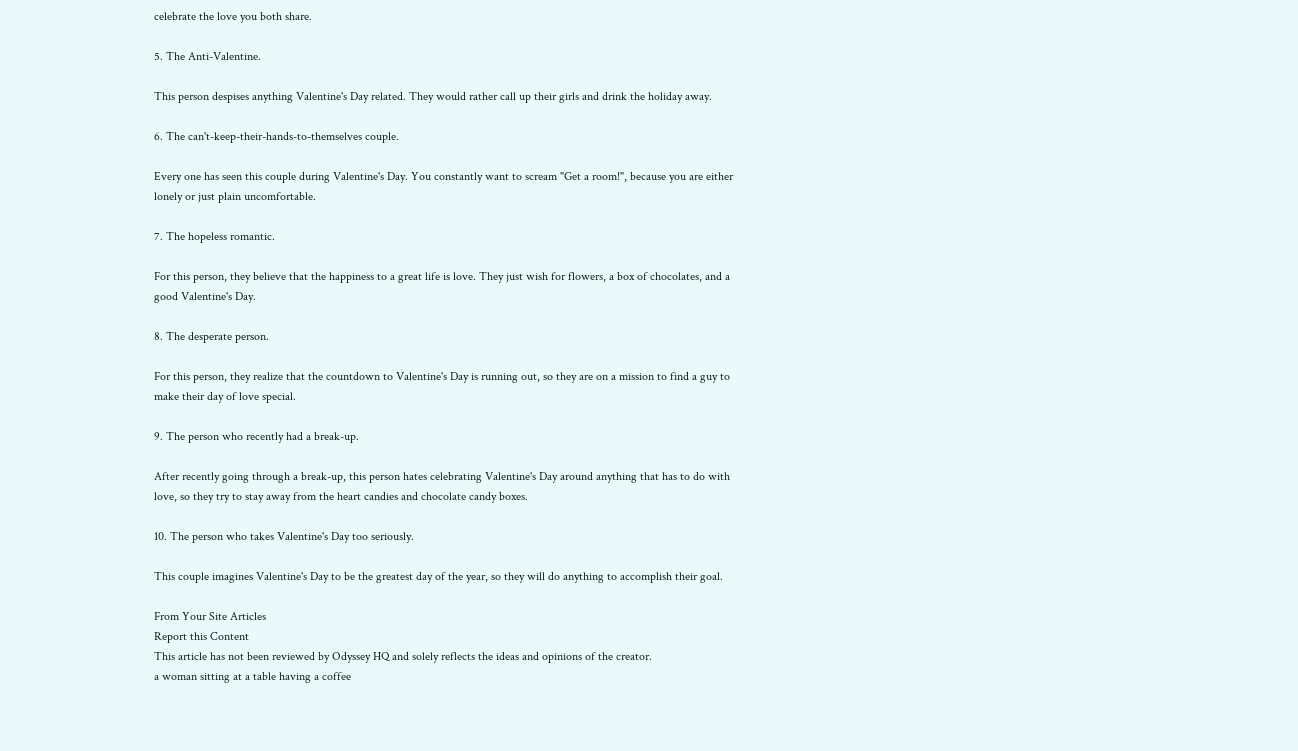celebrate the love you both share.

5. The Anti-Valentine.

This person despises anything Valentine's Day related. They would rather call up their girls and drink the holiday away.

6. The can't-keep-their-hands-to-themselves couple.

Every one has seen this couple during Valentine's Day. You constantly want to scream "Get a room!", because you are either lonely or just plain uncomfortable.

7. The hopeless romantic.

For this person, they believe that the happiness to a great life is love. They just wish for flowers, a box of chocolates, and a good Valentine's Day.

8. The desperate person.

For this person, they realize that the countdown to Valentine's Day is running out, so they are on a mission to find a guy to make their day of love special.

9. The person who recently had a break-up.

After recently going through a break-up, this person hates celebrating Valentine's Day around anything that has to do with love, so they try to stay away from the heart candies and chocolate candy boxes.

10. The person who takes Valentine's Day too seriously.

This couple imagines Valentine's Day to be the greatest day of the year, so they will do anything to accomplish their goal.

From Your Site Articles
Report this Content
This article has not been reviewed by Odyssey HQ and solely reflects the ideas and opinions of the creator.
a woman sitting at a table having a coffee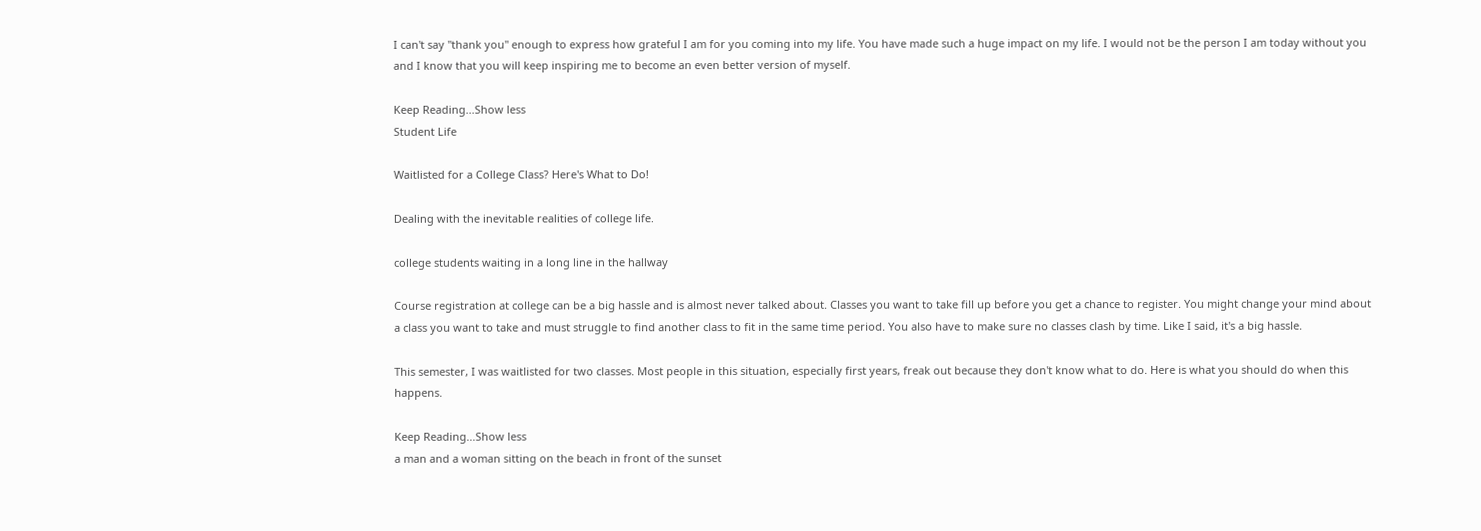I can't say "thank you" enough to express how grateful I am for you coming into my life. You have made such a huge impact on my life. I would not be the person I am today without you and I know that you will keep inspiring me to become an even better version of myself.

Keep Reading...Show less
Student Life

Waitlisted for a College Class? Here's What to Do!

Dealing with the inevitable realities of college life.

college students waiting in a long line in the hallway

Course registration at college can be a big hassle and is almost never talked about. Classes you want to take fill up before you get a chance to register. You might change your mind about a class you want to take and must struggle to find another class to fit in the same time period. You also have to make sure no classes clash by time. Like I said, it's a big hassle.

This semester, I was waitlisted for two classes. Most people in this situation, especially first years, freak out because they don't know what to do. Here is what you should do when this happens.

Keep Reading...Show less
a man and a woman sitting on the beach in front of the sunset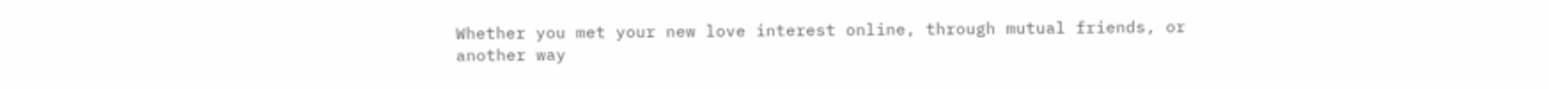Whether you met your new love interest online, through mutual friends, or another way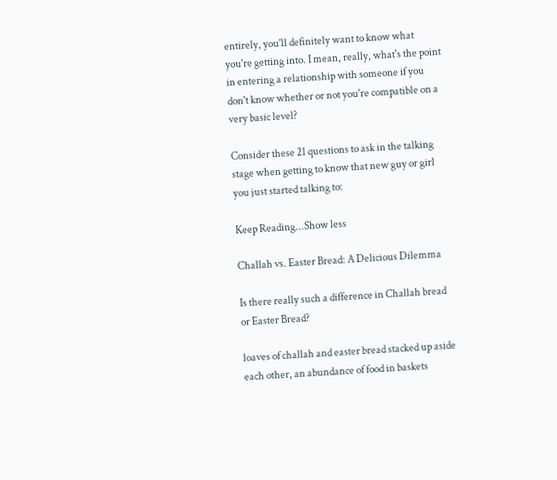entirely, you'll definitely want to know what you're getting into. I mean, really, what's the point in entering a relationship with someone if you don't know whether or not you're compatible on a very basic level?

Consider these 21 questions to ask in the talking stage when getting to know that new guy or girl you just started talking to:

Keep Reading...Show less

Challah vs. Easter Bread: A Delicious Dilemma

Is there really such a difference in Challah bread or Easter Bread?

loaves of challah and easter bread stacked up aside each other, an abundance of food in baskets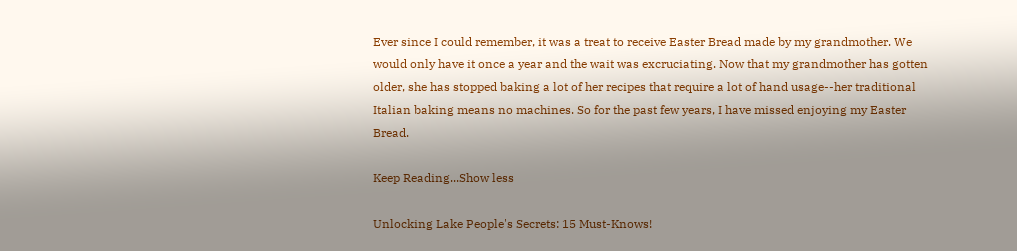Ever since I could remember, it was a treat to receive Easter Bread made by my grandmother. We would only have it once a year and the wait was excruciating. Now that my grandmother has gotten older, she has stopped baking a lot of her recipes that require a lot of hand usage--her traditional Italian baking means no machines. So for the past few years, I have missed enjoying my Easter Bread.

Keep Reading...Show less

Unlocking Lake People's Secrets: 15 Must-Knows!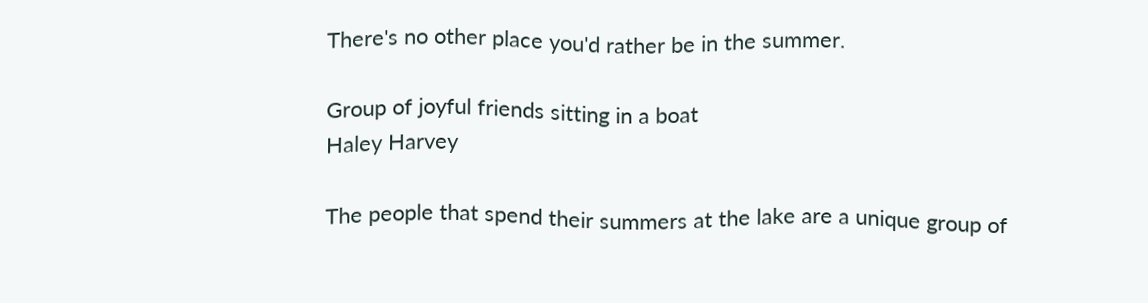There's no other place you'd rather be in the summer.

Group of joyful friends sitting in a boat
Haley Harvey

The people that spend their summers at the lake are a unique group of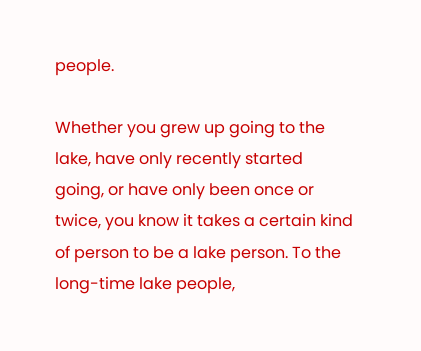people.

Whether you grew up going to the lake, have only recently started going, or have only been once or twice, you know it takes a certain kind of person to be a lake person. To the long-time lake people,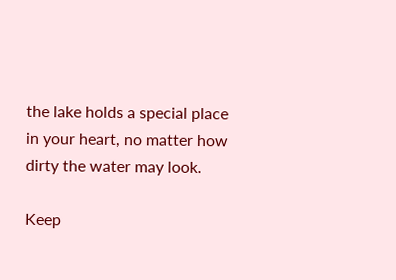the lake holds a special place in your heart, no matter how dirty the water may look.

Keep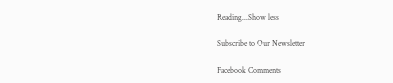Reading...Show less

Subscribe to Our Newsletter

Facebook Comments